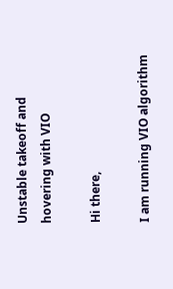Unstable takeoff and hovering with VIO

Hi there,

I am running VIO algorithm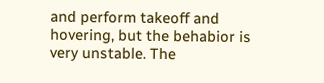and perform takeoff and hovering, but the behabior is very unstable. The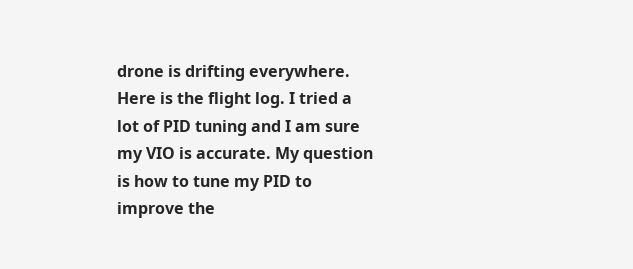drone is drifting everywhere. Here is the flight log. I tried a lot of PID tuning and I am sure my VIO is accurate. My question is how to tune my PID to improve the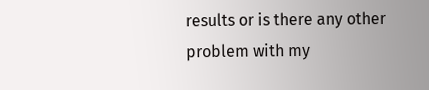results or is there any other problem with my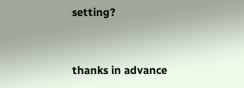setting?


thanks in advance